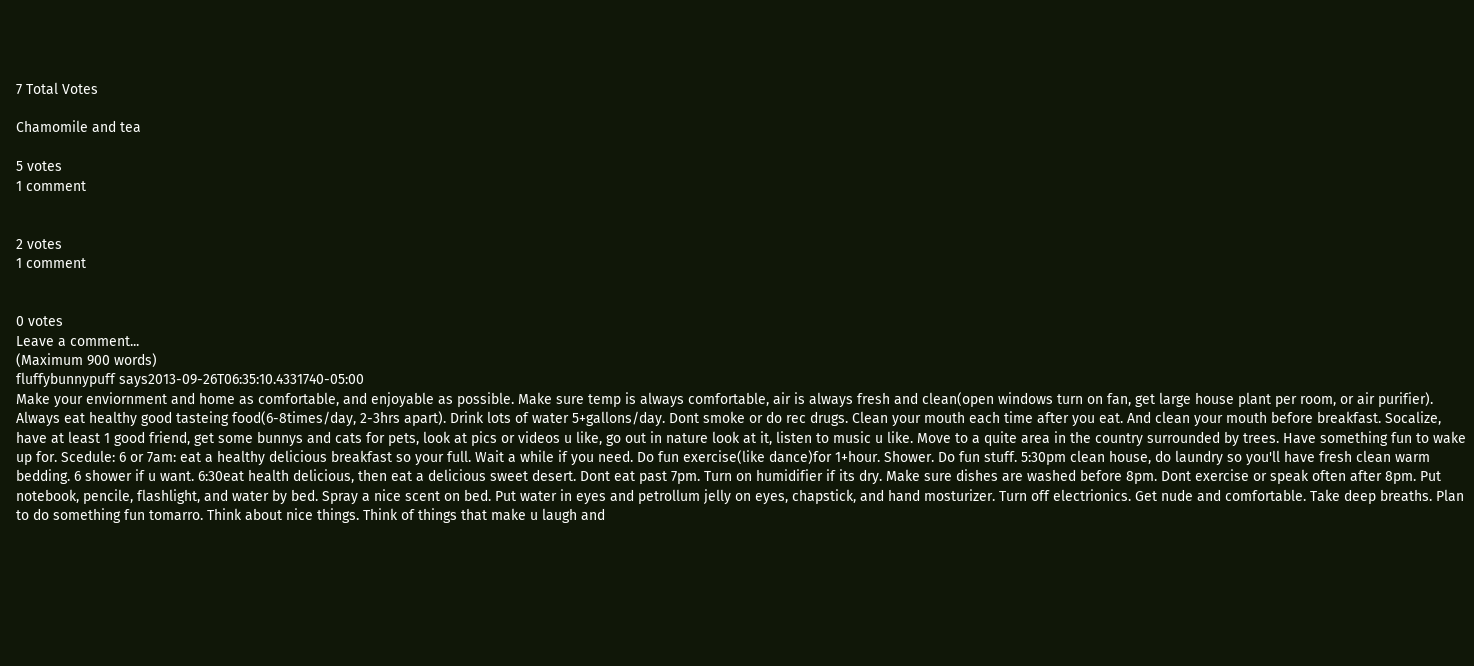7 Total Votes

Chamomile and tea

5 votes
1 comment


2 votes
1 comment


0 votes
Leave a comment...
(Maximum 900 words)
fluffybunnypuff says2013-09-26T06:35:10.4331740-05:00
Make your enviornment and home as comfortable, and enjoyable as possible. Make sure temp is always comfortable, air is always fresh and clean(open windows turn on fan, get large house plant per room, or air purifier). Always eat healthy good tasteing food(6-8times/day, 2-3hrs apart). Drink lots of water 5+gallons/day. Dont smoke or do rec drugs. Clean your mouth each time after you eat. And clean your mouth before breakfast. Socalize, have at least 1 good friend, get some bunnys and cats for pets, look at pics or videos u like, go out in nature look at it, listen to music u like. Move to a quite area in the country surrounded by trees. Have something fun to wake up for. Scedule: 6 or 7am: eat a healthy delicious breakfast so your full. Wait a while if you need. Do fun exercise(like dance)for 1+hour. Shower. Do fun stuff. 5:30pm clean house, do laundry so you'll have fresh clean warm bedding. 6 shower if u want. 6:30eat health delicious, then eat a delicious sweet desert. Dont eat past 7pm. Turn on humidifier if its dry. Make sure dishes are washed before 8pm. Dont exercise or speak often after 8pm. Put notebook, pencile, flashlight, and water by bed. Spray a nice scent on bed. Put water in eyes and petrollum jelly on eyes, chapstick, and hand mosturizer. Turn off electrionics. Get nude and comfortable. Take deep breaths. Plan to do something fun tomarro. Think about nice things. Think of things that make u laugh and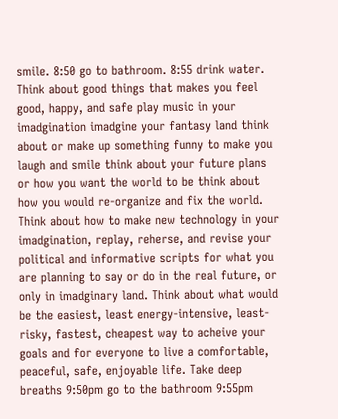smile. 8:50 go to bathroom. 8:55 drink water. Think about good things that makes you feel good, happy, and safe play music in your imadgination imadgine your fantasy land think about or make up something funny to make you laugh and smile think about your future plans or how you want the world to be think about how you would re-organize and fix the world. Think about how to make new technology in your imadgination, replay, reherse, and revise your political and informative scripts for what you are planning to say or do in the real future, or only in imadginary land. Think about what would be the easiest, least energy-intensive, least-risky, fastest, cheapest way to acheive your goals and for everyone to live a comfortable, peaceful, safe, enjoyable life. Take deep breaths 9:50pm go to the bathroom 9:55pm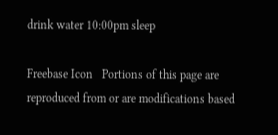drink water 10:00pm sleep

Freebase Icon   Portions of this page are reproduced from or are modifications based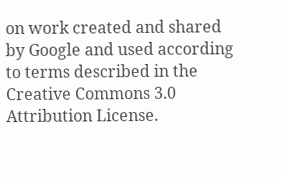on work created and shared by Google and used according to terms described in the Creative Commons 3.0 Attribution License.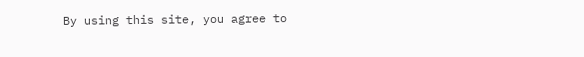By using this site, you agree to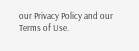our Privacy Policy and our Terms of Use.